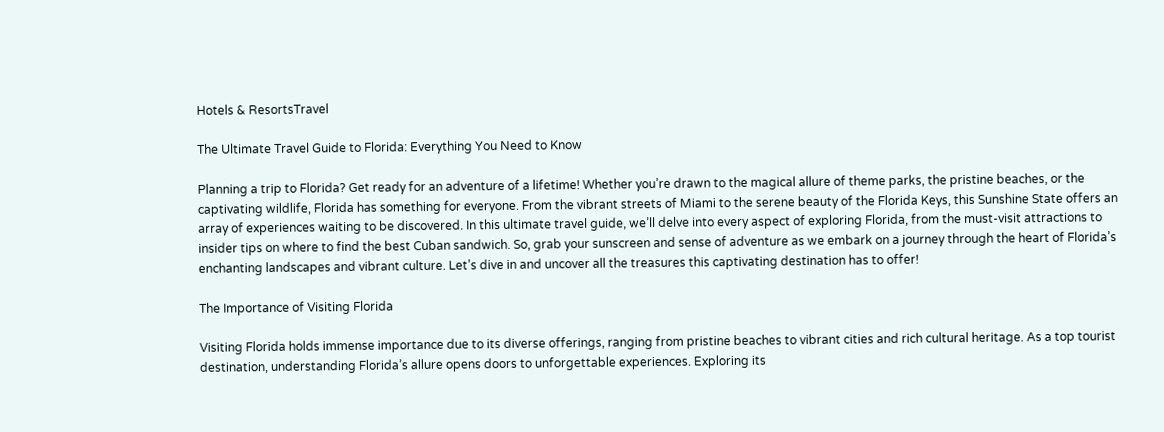Hotels & ResortsTravel

The Ultimate Travel Guide to Florida: Everything You Need to Know

Planning a trip to Florida? Get ready for an adventure of a lifetime! Whether you’re drawn to the magical allure of theme parks, the pristine beaches, or the captivating wildlife, Florida has something for everyone. From the vibrant streets of Miami to the serene beauty of the Florida Keys, this Sunshine State offers an array of experiences waiting to be discovered. In this ultimate travel guide, we’ll delve into every aspect of exploring Florida, from the must-visit attractions to insider tips on where to find the best Cuban sandwich. So, grab your sunscreen and sense of adventure as we embark on a journey through the heart of Florida’s enchanting landscapes and vibrant culture. Let’s dive in and uncover all the treasures this captivating destination has to offer!

The Importance of Visiting Florida

Visiting Florida holds immense importance due to its diverse offerings, ranging from pristine beaches to vibrant cities and rich cultural heritage. As a top tourist destination, understanding Florida’s allure opens doors to unforgettable experiences. Exploring its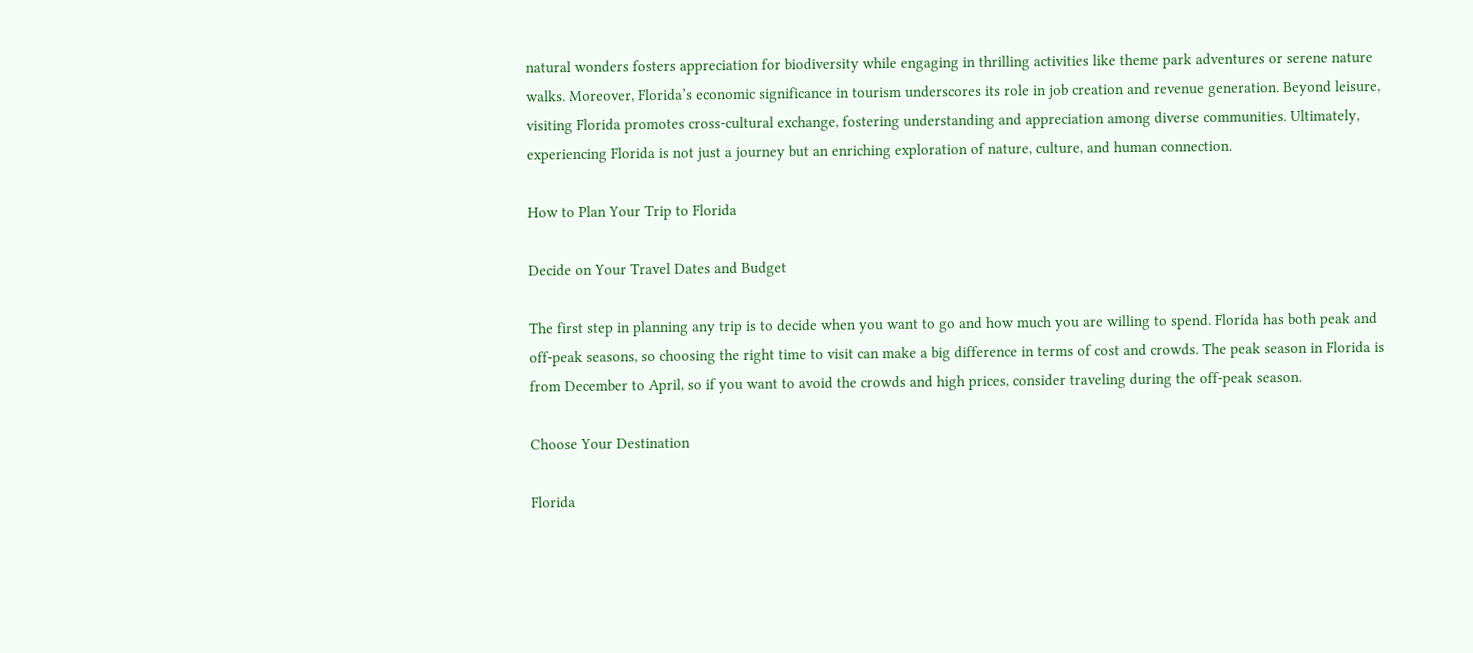natural wonders fosters appreciation for biodiversity while engaging in thrilling activities like theme park adventures or serene nature walks. Moreover, Florida’s economic significance in tourism underscores its role in job creation and revenue generation. Beyond leisure, visiting Florida promotes cross-cultural exchange, fostering understanding and appreciation among diverse communities. Ultimately, experiencing Florida is not just a journey but an enriching exploration of nature, culture, and human connection.

How to Plan Your Trip to Florida

Decide on Your Travel Dates and Budget

The first step in planning any trip is to decide when you want to go and how much you are willing to spend. Florida has both peak and off-peak seasons, so choosing the right time to visit can make a big difference in terms of cost and crowds. The peak season in Florida is from December to April, so if you want to avoid the crowds and high prices, consider traveling during the off-peak season.

Choose Your Destination

Florida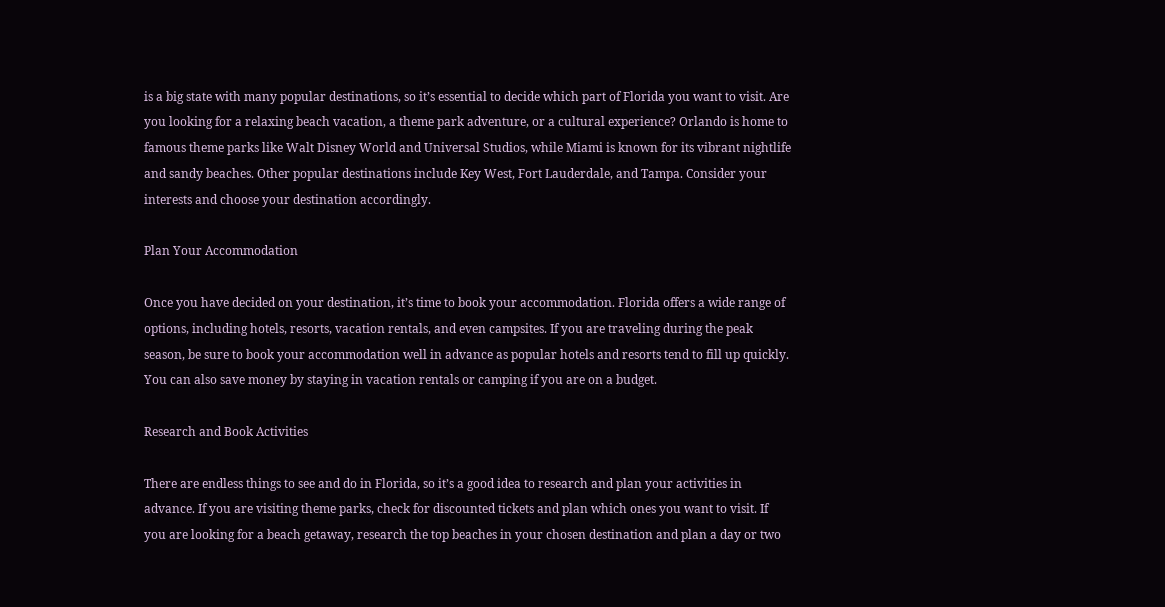is a big state with many popular destinations, so it’s essential to decide which part of Florida you want to visit. Are you looking for a relaxing beach vacation, a theme park adventure, or a cultural experience? Orlando is home to famous theme parks like Walt Disney World and Universal Studios, while Miami is known for its vibrant nightlife and sandy beaches. Other popular destinations include Key West, Fort Lauderdale, and Tampa. Consider your interests and choose your destination accordingly.

Plan Your Accommodation

Once you have decided on your destination, it’s time to book your accommodation. Florida offers a wide range of options, including hotels, resorts, vacation rentals, and even campsites. If you are traveling during the peak season, be sure to book your accommodation well in advance as popular hotels and resorts tend to fill up quickly. You can also save money by staying in vacation rentals or camping if you are on a budget.

Research and Book Activities

There are endless things to see and do in Florida, so it’s a good idea to research and plan your activities in advance. If you are visiting theme parks, check for discounted tickets and plan which ones you want to visit. If you are looking for a beach getaway, research the top beaches in your chosen destination and plan a day or two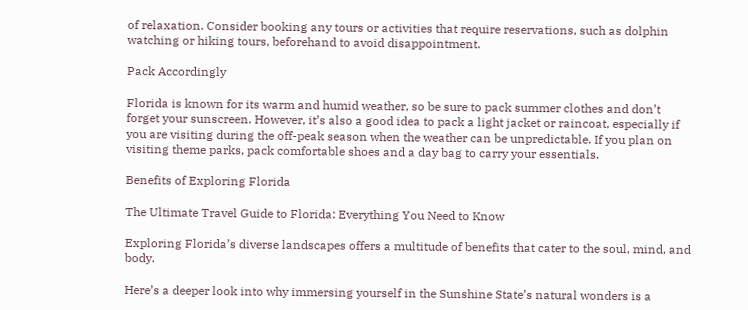of relaxation. Consider booking any tours or activities that require reservations, such as dolphin watching or hiking tours, beforehand to avoid disappointment.

Pack Accordingly

Florida is known for its warm and humid weather, so be sure to pack summer clothes and don’t forget your sunscreen. However, it’s also a good idea to pack a light jacket or raincoat, especially if you are visiting during the off-peak season when the weather can be unpredictable. If you plan on visiting theme parks, pack comfortable shoes and a day bag to carry your essentials.

Benefits of Exploring Florida

The Ultimate Travel Guide to Florida: Everything You Need to Know

Exploring Florida’s diverse landscapes offers a multitude of benefits that cater to the soul, mind, and body.

Here’s a deeper look into why immersing yourself in the Sunshine State’s natural wonders is a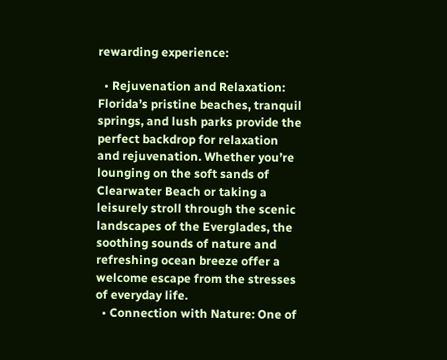rewarding experience:

  • Rejuvenation and Relaxation: Florida’s pristine beaches, tranquil springs, and lush parks provide the perfect backdrop for relaxation and rejuvenation. Whether you’re lounging on the soft sands of Clearwater Beach or taking a leisurely stroll through the scenic landscapes of the Everglades, the soothing sounds of nature and refreshing ocean breeze offer a welcome escape from the stresses of everyday life.
  • Connection with Nature: One of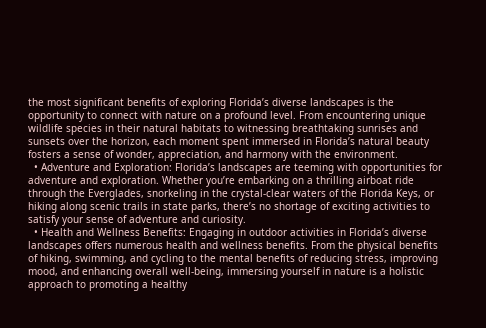the most significant benefits of exploring Florida’s diverse landscapes is the opportunity to connect with nature on a profound level. From encountering unique wildlife species in their natural habitats to witnessing breathtaking sunrises and sunsets over the horizon, each moment spent immersed in Florida’s natural beauty fosters a sense of wonder, appreciation, and harmony with the environment.
  • Adventure and Exploration: Florida’s landscapes are teeming with opportunities for adventure and exploration. Whether you’re embarking on a thrilling airboat ride through the Everglades, snorkeling in the crystal-clear waters of the Florida Keys, or hiking along scenic trails in state parks, there’s no shortage of exciting activities to satisfy your sense of adventure and curiosity.
  • Health and Wellness Benefits: Engaging in outdoor activities in Florida’s diverse landscapes offers numerous health and wellness benefits. From the physical benefits of hiking, swimming, and cycling to the mental benefits of reducing stress, improving mood, and enhancing overall well-being, immersing yourself in nature is a holistic approach to promoting a healthy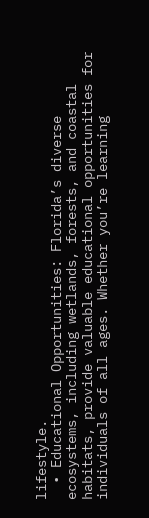lifestyle.
  • Educational Opportunities: Florida’s diverse ecosystems, including wetlands, forests, and coastal habitats, provide valuable educational opportunities for individuals of all ages. Whether you’re learning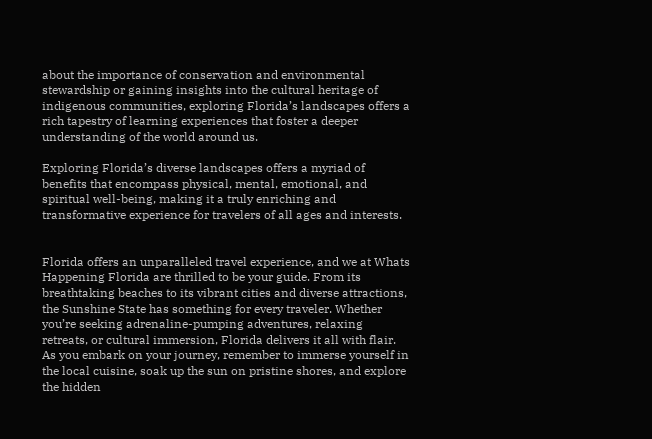about the importance of conservation and environmental stewardship or gaining insights into the cultural heritage of indigenous communities, exploring Florida’s landscapes offers a rich tapestry of learning experiences that foster a deeper understanding of the world around us.

Exploring Florida’s diverse landscapes offers a myriad of benefits that encompass physical, mental, emotional, and spiritual well-being, making it a truly enriching and transformative experience for travelers of all ages and interests.


Florida offers an unparalleled travel experience, and we at Whats Happening Florida are thrilled to be your guide. From its breathtaking beaches to its vibrant cities and diverse attractions, the Sunshine State has something for every traveler. Whether you’re seeking adrenaline-pumping adventures, relaxing retreats, or cultural immersion, Florida delivers it all with flair. As you embark on your journey, remember to immerse yourself in the local cuisine, soak up the sun on pristine shores, and explore the hidden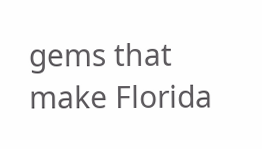gems that make Florida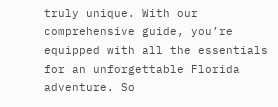truly unique. With our comprehensive guide, you’re equipped with all the essentials for an unforgettable Florida adventure. So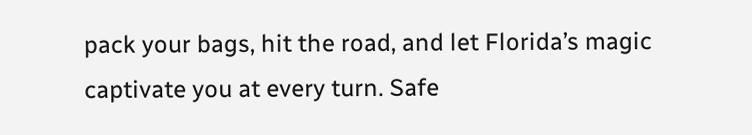pack your bags, hit the road, and let Florida’s magic captivate you at every turn. Safe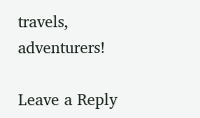travels, adventurers!

Leave a Reply